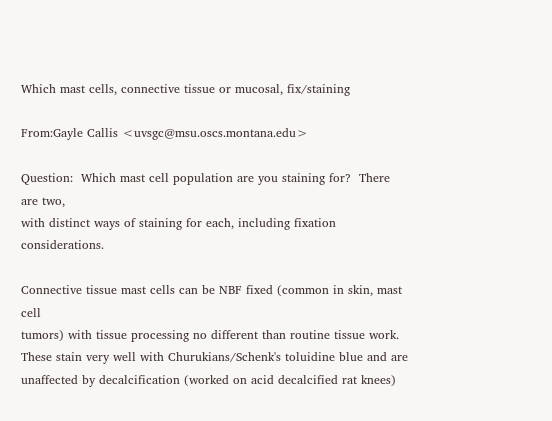Which mast cells, connective tissue or mucosal, fix/staining

From:Gayle Callis <uvsgc@msu.oscs.montana.edu>

Question:  Which mast cell population are you staining for?  There are two,
with distinct ways of staining for each, including fixation considerations.

Connective tissue mast cells can be NBF fixed (common in skin, mast cell
tumors) with tissue processing no different than routine tissue work.
These stain very well with Churukians/Schenk's toluidine blue and are
unaffected by decalcification (worked on acid decalcified rat knees)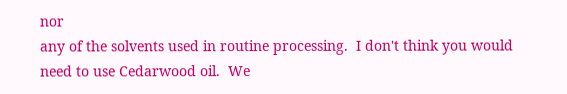nor
any of the solvents used in routine processing.  I don't think you would
need to use Cedarwood oil.  We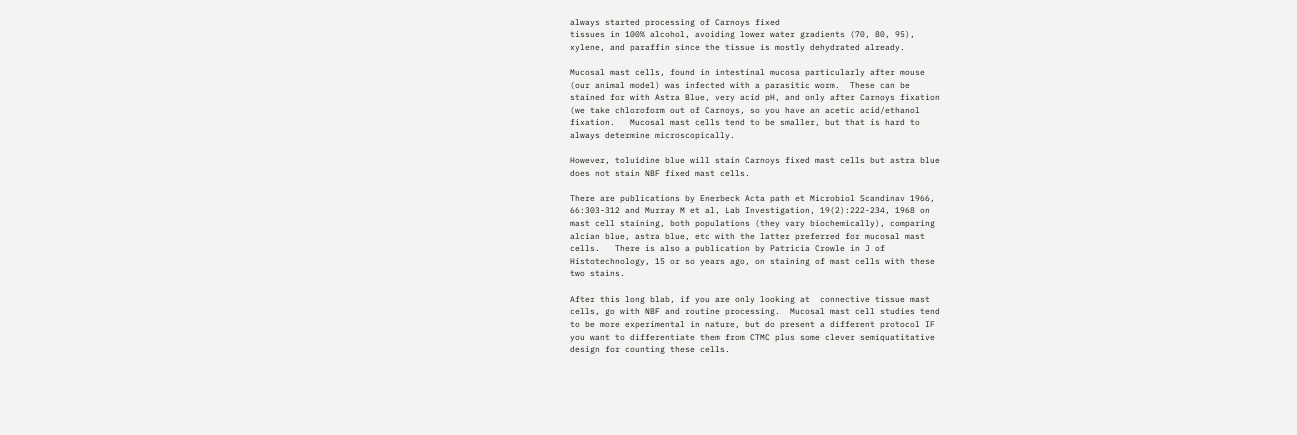always started processing of Carnoys fixed
tissues in 100% alcohol, avoiding lower water gradients (70, 80, 95),
xylene, and paraffin since the tissue is mostly dehydrated already.

Mucosal mast cells, found in intestinal mucosa particularly after mouse
(our animal model) was infected with a parasitic worm.  These can be
stained for with Astra Blue, very acid pH, and only after Carnoys fixation
(we take chloroform out of Carnoys, so you have an acetic acid/ethanol
fixation.   Mucosal mast cells tend to be smaller, but that is hard to
always determine microscopically.

However, toluidine blue will stain Carnoys fixed mast cells but astra blue
does not stain NBF fixed mast cells.

There are publications by Enerbeck Acta path et Microbiol Scandinav 1966,
66:303-312 and Murray M et al, Lab Investigation, 19(2):222-234, 1968 on
mast cell staining, both populations (they vary biochemically), comparing
alcian blue, astra blue, etc with the latter preferred for mucosal mast
cells.   There is also a publication by Patricia Crowle in J of
Histotechnology, 15 or so years ago, on staining of mast cells with these
two stains.

After this long blab, if you are only looking at  connective tissue mast
cells, go with NBF and routine processing.  Mucosal mast cell studies tend
to be more experimental in nature, but do present a different protocol IF
you want to differentiate them from CTMC plus some clever semiquatitative
design for counting these cells.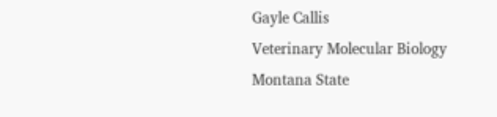Gayle Callis
Veterinary Molecular Biology
Montana State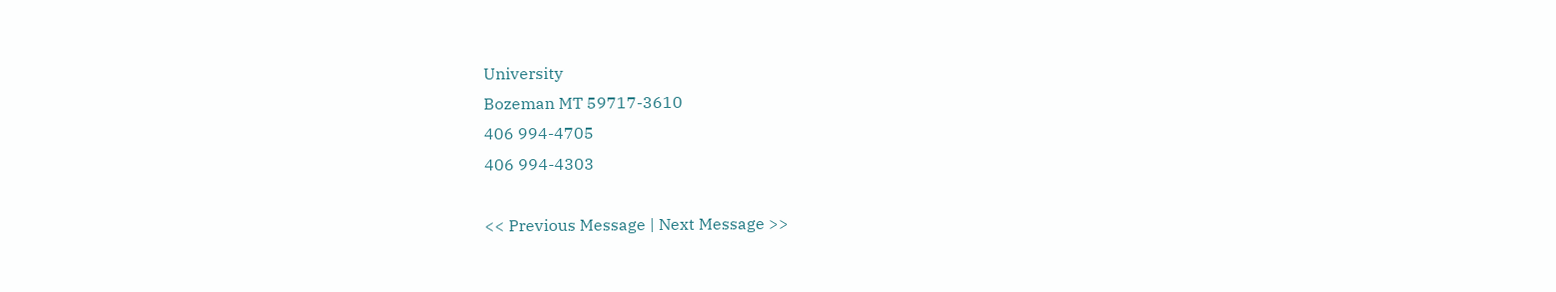University
Bozeman MT 59717-3610
406 994-4705
406 994-4303

<< Previous Message | Next Message >>